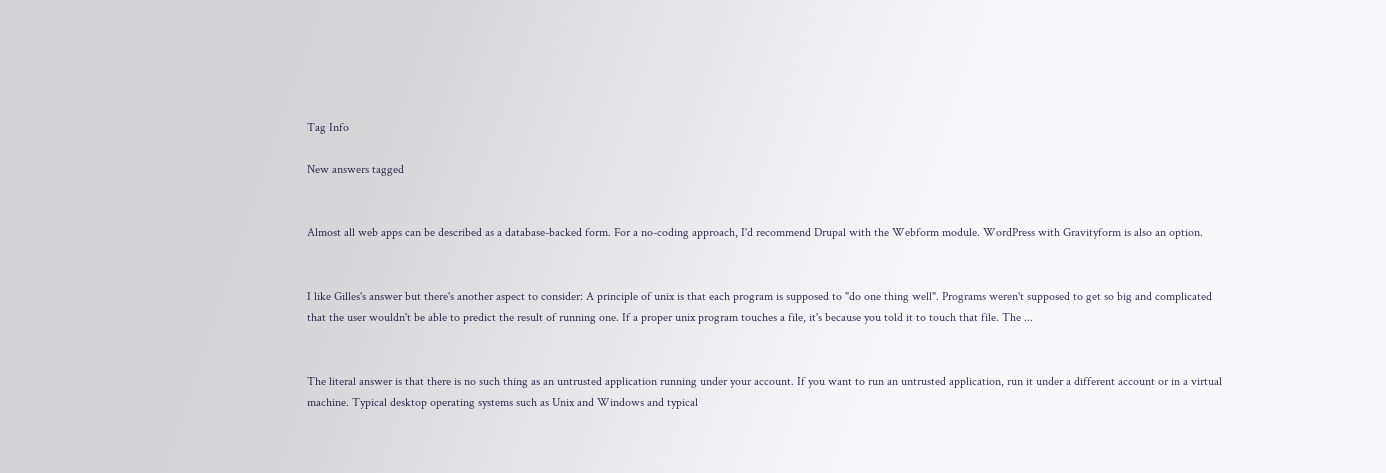Tag Info

New answers tagged


Almost all web apps can be described as a database-backed form. For a no-coding approach, I'd recommend Drupal with the Webform module. WordPress with Gravityform is also an option.


I like Gilles's answer but there's another aspect to consider: A principle of unix is that each program is supposed to "do one thing well". Programs weren't supposed to get so big and complicated that the user wouldn't be able to predict the result of running one. If a proper unix program touches a file, it's because you told it to touch that file. The ...


The literal answer is that there is no such thing as an untrusted application running under your account. If you want to run an untrusted application, run it under a different account or in a virtual machine. Typical desktop operating systems such as Unix and Windows and typical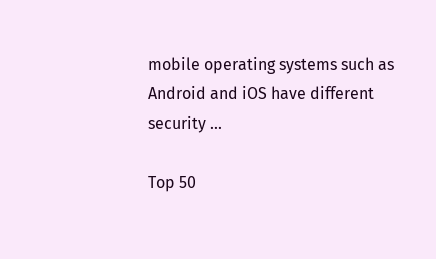mobile operating systems such as Android and iOS have different security ...

Top 50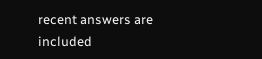recent answers are included